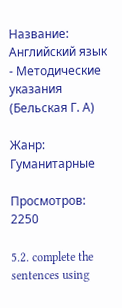Название: Английский язык - Методические указания (Бельская Г. А)

Жанр: Гуманитарные

Просмотров: 2250

5.2. complete the sentences using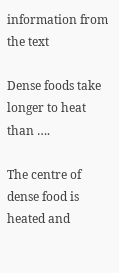information from the text

Dense foods take longer to heat than ….

The centre of dense food is heated and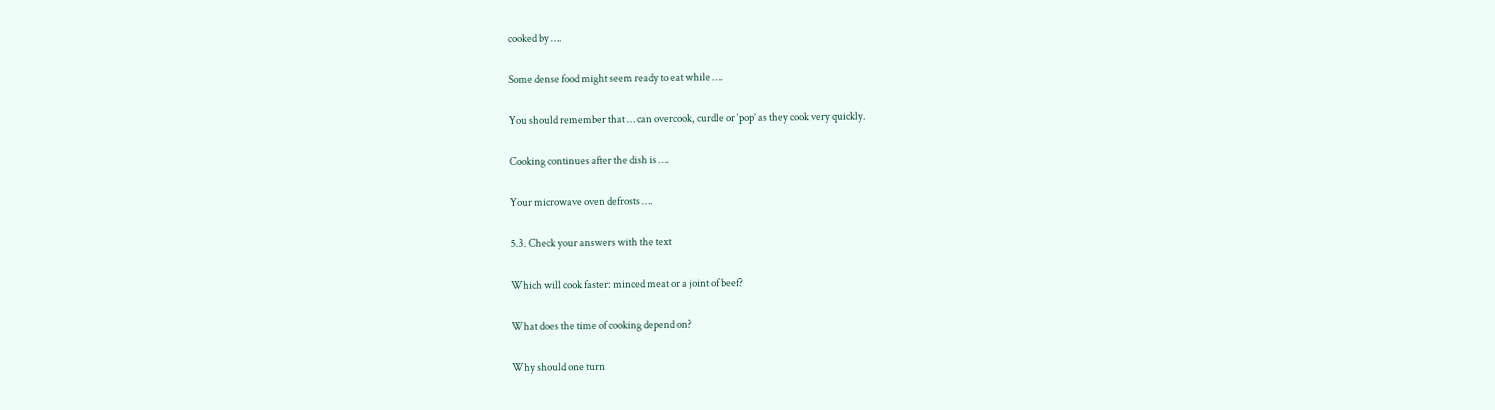cooked by ….

Some dense food might seem ready to eat while ….

You should remember that … can overcook, curdle or ‘pop’ as they cook very quickly.

Cooking continues after the dish is ….

Your microwave oven defrosts ….

5.3. Check your answers with the text

Which will cook faster: minced meat or a joint of beef?

What does the time of cooking depend on?

Why should one turn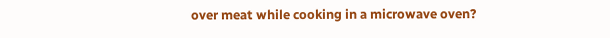over meat while cooking in a microwave oven?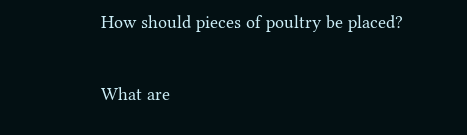How should pieces of poultry be placed?

What are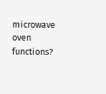microwave oven functions?